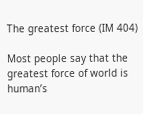The greatest force (IM 404)

Most people say that the greatest force of world is human’s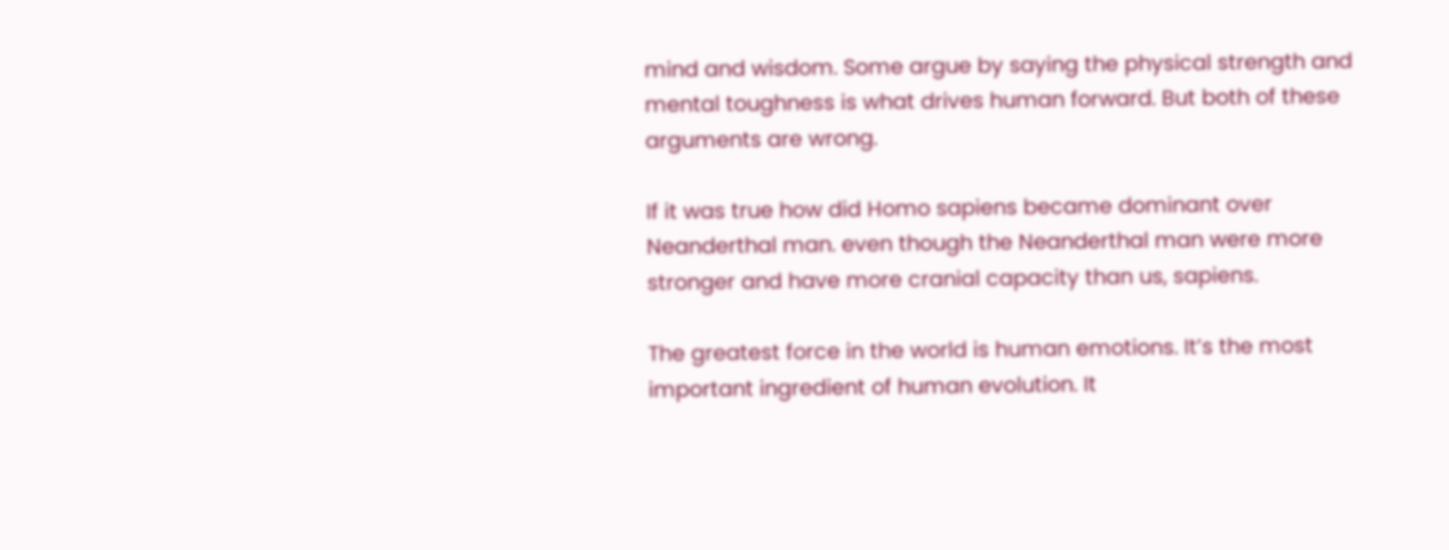mind and wisdom. Some argue by saying the physical strength and mental toughness is what drives human forward. But both of these arguments are wrong.

If it was true how did Homo sapiens became dominant over Neanderthal man. even though the Neanderthal man were more stronger and have more cranial capacity than us, sapiens.

The greatest force in the world is human emotions. It’s the most important ingredient of human evolution. It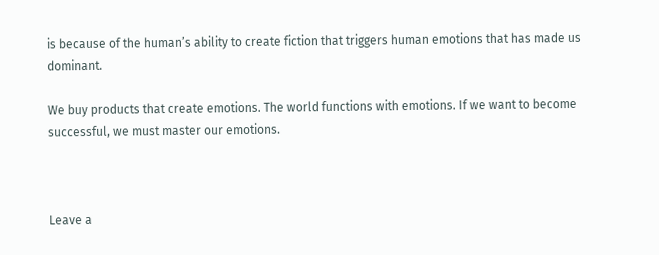is because of the human’s ability to create fiction that triggers human emotions that has made us dominant.

We buy products that create emotions. The world functions with emotions. If we want to become successful, we must master our emotions.



Leave a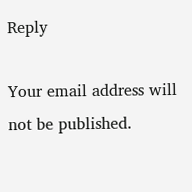Reply

Your email address will not be published.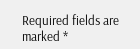Required fields are marked *